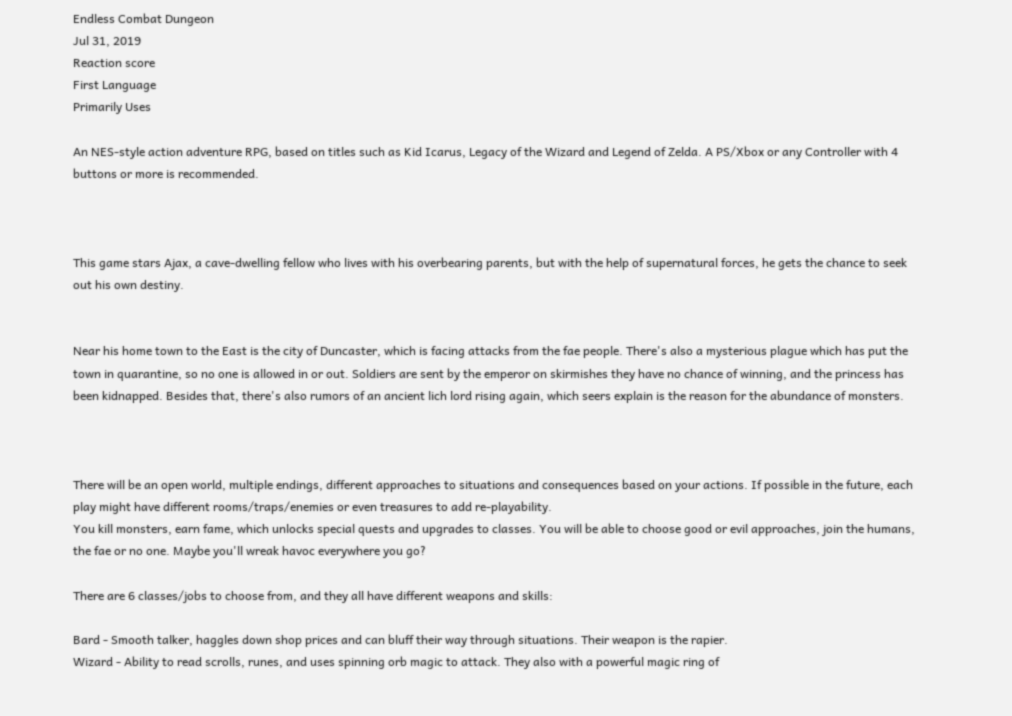Endless Combat Dungeon
Jul 31, 2019
Reaction score
First Language
Primarily Uses

An NES-style action adventure RPG, based on titles such as Kid Icarus, Legacy of the Wizard and Legend of Zelda. A PS/Xbox or any Controller with 4 buttons or more is recommended.



This game stars Ajax, a cave-dwelling fellow who lives with his overbearing parents, but with the help of supernatural forces, he gets the chance to seek out his own destiny.


Near his home town to the East is the city of Duncaster, which is facing attacks from the fae people. There's also a mysterious plague which has put the town in quarantine, so no one is allowed in or out. Soldiers are sent by the emperor on skirmishes they have no chance of winning, and the princess has been kidnapped. Besides that, there's also rumors of an ancient lich lord rising again, which seers explain is the reason for the abundance of monsters.



There will be an open world, multiple endings, different approaches to situations and consequences based on your actions. If possible in the future, each play might have different rooms/traps/enemies or even treasures to add re-playability.
You kill monsters, earn fame, which unlocks special quests and upgrades to classes. You will be able to choose good or evil approaches, join the humans, the fae or no one. Maybe you'll wreak havoc everywhere you go?

There are 6 classes/jobs to choose from, and they all have different weapons and skills:

Bard - Smooth talker, haggles down shop prices and can bluff their way through situations. Their weapon is the rapier.
Wizard - Ability to read scrolls, runes, and uses spinning orb magic to attack. They also with a powerful magic ring of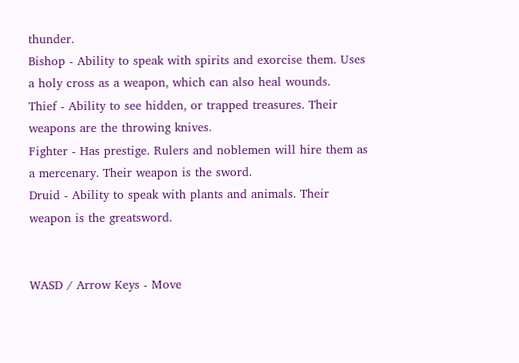thunder.
Bishop - Ability to speak with spirits and exorcise them. Uses a holy cross as a weapon, which can also heal wounds.
Thief - Ability to see hidden, or trapped treasures. Their weapons are the throwing knives.
Fighter - Has prestige. Rulers and noblemen will hire them as a mercenary. Their weapon is the sword.
Druid - Ability to speak with plants and animals. Their weapon is the greatsword.


WASD / Arrow Keys - Move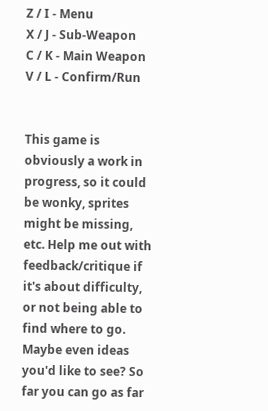Z / I - Menu
X / J - Sub-Weapon
C / K - Main Weapon
V / L - Confirm/Run


This game is obviously a work in progress, so it could be wonky, sprites might be missing, etc. Help me out with feedback/critique if it's about difficulty, or not being able to find where to go. Maybe even ideas you'd like to see? So far you can go as far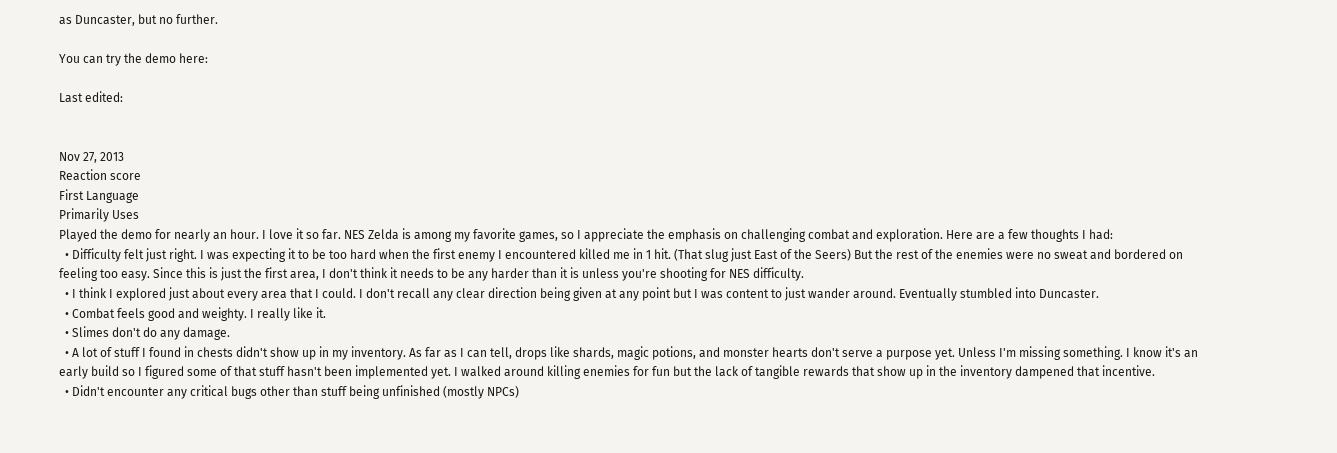as Duncaster, but no further.

You can try the demo here:

Last edited:


Nov 27, 2013
Reaction score
First Language
Primarily Uses
Played the demo for nearly an hour. I love it so far. NES Zelda is among my favorite games, so I appreciate the emphasis on challenging combat and exploration. Here are a few thoughts I had:
  • Difficulty felt just right. I was expecting it to be too hard when the first enemy I encountered killed me in 1 hit. (That slug just East of the Seers) But the rest of the enemies were no sweat and bordered on feeling too easy. Since this is just the first area, I don't think it needs to be any harder than it is unless you're shooting for NES difficulty.
  • I think I explored just about every area that I could. I don't recall any clear direction being given at any point but I was content to just wander around. Eventually stumbled into Duncaster.
  • Combat feels good and weighty. I really like it.
  • Slimes don't do any damage.
  • A lot of stuff I found in chests didn't show up in my inventory. As far as I can tell, drops like shards, magic potions, and monster hearts don't serve a purpose yet. Unless I'm missing something. I know it's an early build so I figured some of that stuff hasn't been implemented yet. I walked around killing enemies for fun but the lack of tangible rewards that show up in the inventory dampened that incentive.
  • Didn't encounter any critical bugs other than stuff being unfinished (mostly NPCs)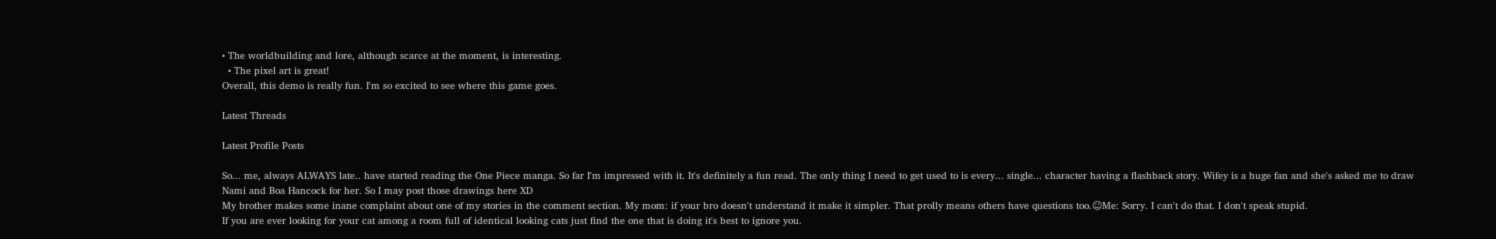• The worldbuilding and lore, although scarce at the moment, is interesting.
  • The pixel art is great!
Overall, this demo is really fun. I'm so excited to see where this game goes.

Latest Threads

Latest Profile Posts

So... me, always ALWAYS late.. have started reading the One Piece manga. So far I'm impressed with it. It's definitely a fun read. The only thing I need to get used to is every... single... character having a flashback story. Wifey is a huge fan and she's asked me to draw Nami and Boa Hancock for her. So I may post those drawings here XD
My brother makes some inane complaint about one of my stories in the comment section. My mom: if your bro doesn't understand it make it simpler. That prolly means others have questions too.☺Me: Sorry. I can't do that. I don't speak stupid.
If you are ever looking for your cat among a room full of identical looking cats just find the one that is doing it's best to ignore you.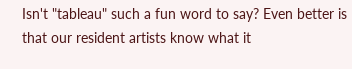Isn't "tableau" such a fun word to say? Even better is that our resident artists know what it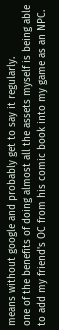means without google and probably get to say it regularly.
one of the benefits of doing almost all the assets myself is being able to add my friend's OC from his comic book into my game as an NPC.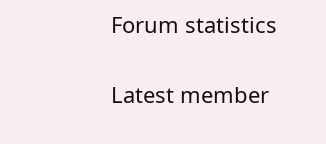Forum statistics

Latest member